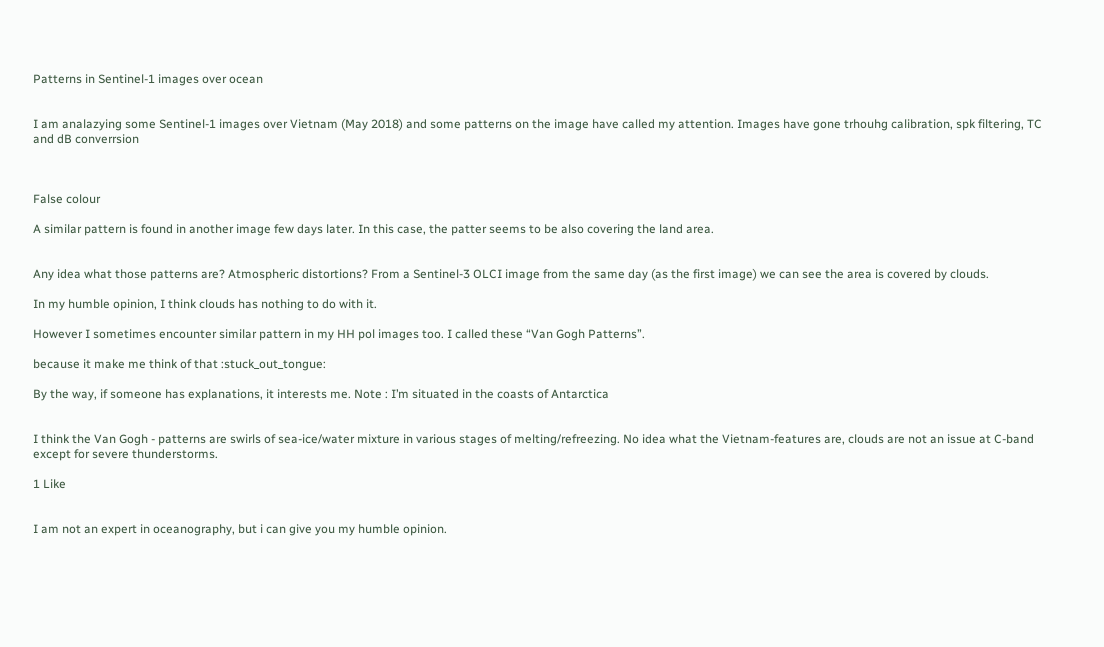Patterns in Sentinel-1 images over ocean


I am analazying some Sentinel-1 images over Vietnam (May 2018) and some patterns on the image have called my attention. Images have gone trhouhg calibration, spk filtering, TC and dB converrsion



False colour

A similar pattern is found in another image few days later. In this case, the patter seems to be also covering the land area.


Any idea what those patterns are? Atmospheric distortions? From a Sentinel-3 OLCI image from the same day (as the first image) we can see the area is covered by clouds.

In my humble opinion, I think clouds has nothing to do with it.

However I sometimes encounter similar pattern in my HH pol images too. I called these “Van Gogh Patterns”.

because it make me think of that :stuck_out_tongue:

By the way, if someone has explanations, it interests me. Note : I’m situated in the coasts of Antarctica


I think the Van Gogh - patterns are swirls of sea-ice/water mixture in various stages of melting/refreezing. No idea what the Vietnam-features are, clouds are not an issue at C-band except for severe thunderstorms.

1 Like


I am not an expert in oceanography, but i can give you my humble opinion.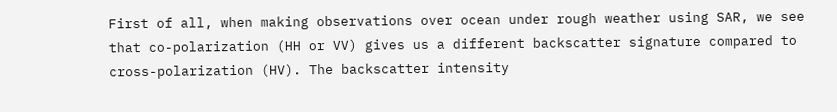First of all, when making observations over ocean under rough weather using SAR, we see that co-polarization (HH or VV) gives us a different backscatter signature compared to cross-polarization (HV). The backscatter intensity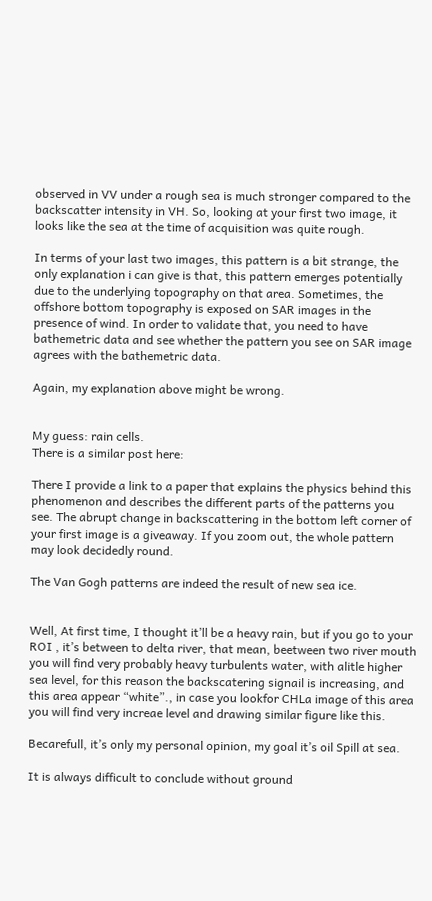observed in VV under a rough sea is much stronger compared to the backscatter intensity in VH. So, looking at your first two image, it looks like the sea at the time of acquisition was quite rough.

In terms of your last two images, this pattern is a bit strange, the only explanation i can give is that, this pattern emerges potentially due to the underlying topography on that area. Sometimes, the offshore bottom topography is exposed on SAR images in the presence of wind. In order to validate that, you need to have bathemetric data and see whether the pattern you see on SAR image agrees with the bathemetric data.

Again, my explanation above might be wrong.


My guess: rain cells.
There is a similar post here:

There I provide a link to a paper that explains the physics behind this phenomenon and describes the different parts of the patterns you see. The abrupt change in backscattering in the bottom left corner of your first image is a giveaway. If you zoom out, the whole pattern may look decidedly round.

The Van Gogh patterns are indeed the result of new sea ice.


Well, At first time, I thought it’ll be a heavy rain, but if you go to your ROI , it’s between to delta river, that mean, beetween two river mouth you will find very probably heavy turbulents water, with alitle higher sea level, for this reason the backscatering signail is increasing, and this area appear “white”., in case you lookfor CHLa image of this area you will find very increae level and drawing similar figure like this.

Becarefull, it’s only my personal opinion, my goal it’s oil Spill at sea.

It is always difficult to conclude without ground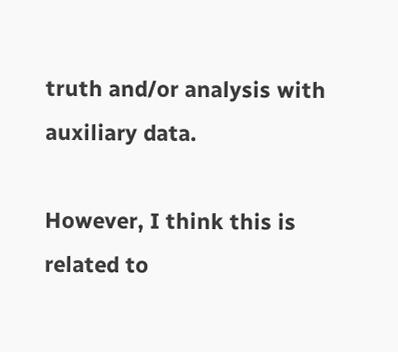truth and/or analysis with auxiliary data.

However, I think this is related to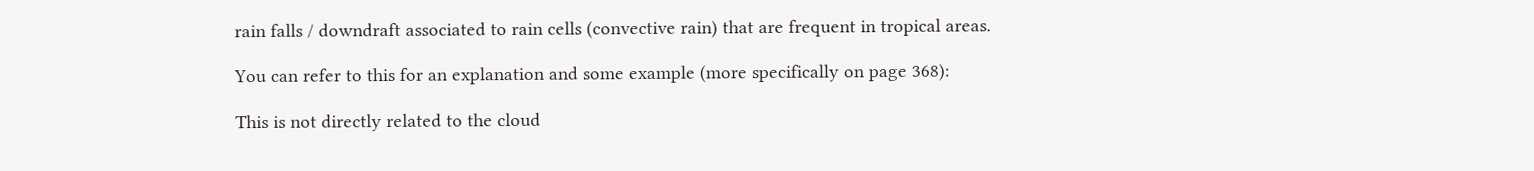rain falls / downdraft associated to rain cells (convective rain) that are frequent in tropical areas.

You can refer to this for an explanation and some example (more specifically on page 368):

This is not directly related to the cloud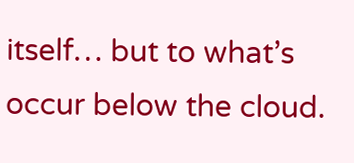itself… but to what’s occur below the cloud.